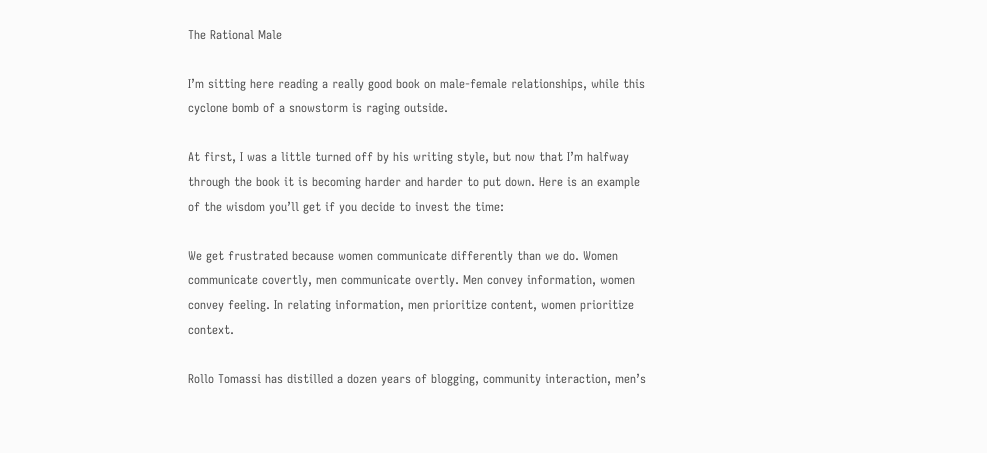The Rational Male

I’m sitting here reading a really good book on male-female relationships, while this cyclone bomb of a snowstorm is raging outside.

At first, I was a little turned off by his writing style, but now that I’m halfway through the book it is becoming harder and harder to put down. Here is an example of the wisdom you’ll get if you decide to invest the time:

We get frustrated because women communicate differently than we do. Women communicate covertly, men communicate overtly. Men convey information, women convey feeling. In relating information, men prioritize content, women prioritize context.

Rollo Tomassi has distilled a dozen years of blogging, community interaction, men’s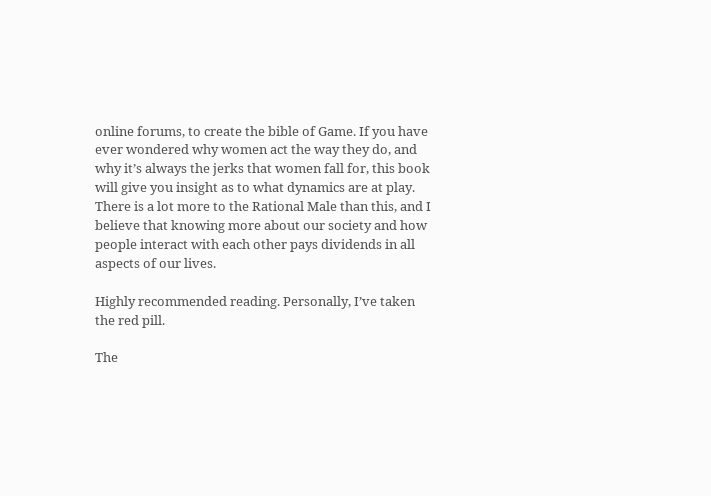online forums, to create the bible of Game. If you have ever wondered why women act the way they do, and why it’s always the jerks that women fall for, this book will give you insight as to what dynamics are at play. There is a lot more to the Rational Male than this, and I believe that knowing more about our society and how people interact with each other pays dividends in all aspects of our lives.

Highly recommended reading. Personally, I’ve taken the red pill.

The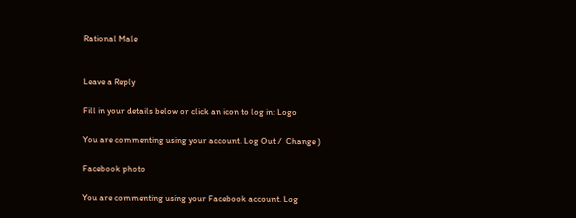Rational Male


Leave a Reply

Fill in your details below or click an icon to log in: Logo

You are commenting using your account. Log Out /  Change )

Facebook photo

You are commenting using your Facebook account. Log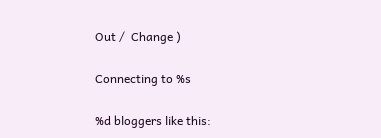Out /  Change )

Connecting to %s

%d bloggers like this: